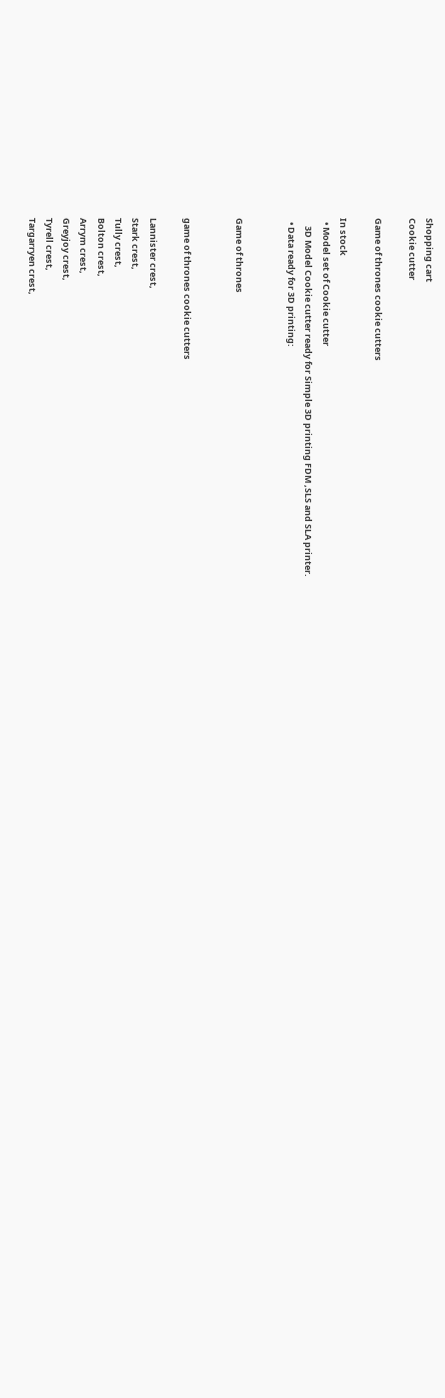Shopping cart
Cookie cutter

Game of thrones cookie cutters

In stock
  • Model set of Cookie cutter
    3D Model Cookie cutter ready for Simple 3D printing FDM ,SLS and SLA printer.
  • Data ready for 3D printing:


Game of thrones


game of thrones cookie cutters

Lannister crest,
Stark crest,
Tully crest,
Bolton crest,
Arrym crest,
Greyjoy crest,
Tyrell crest,
Targarryen crest,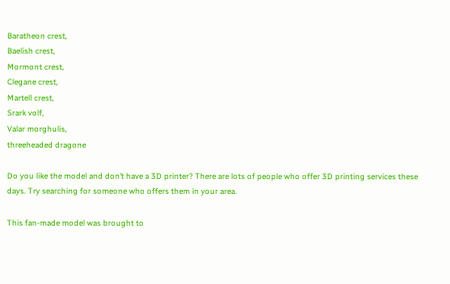Baratheon crest,
Baelish crest,
Mormont crest,
Clegane crest,
Martell crest,
Srark volf,
Valar morghulis,
threeheaded dragone

Do you like the model and don’t have a 3D printer? There are lots of people who offer 3D printing services these days. Try searching for someone who offers them in your area.

This fan-made model was brought to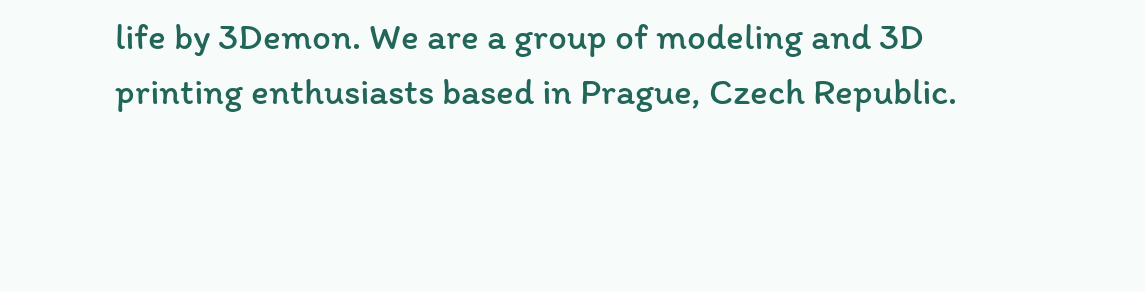life by 3Demon. We are a group of modeling and 3D printing enthusiasts based in Prague, Czech Republic.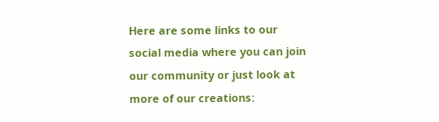Here are some links to our social media where you can join our community or just look at more of our creations: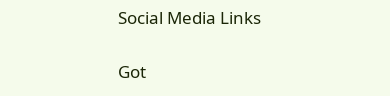Social Media Links

Got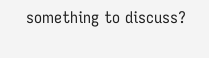something to discuss?